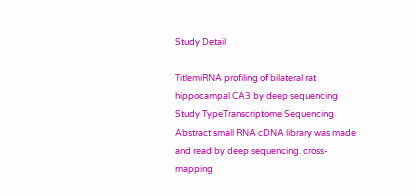Study Detail

TitlemiRNA profiling of bilateral rat hippocampal CA3 by deep sequencing
Study TypeTranscriptome Sequencing
Abstract small RNA cDNA library was made and read by deep sequencing. cross-mapping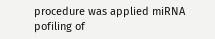procedure was applied miRNA pofiling of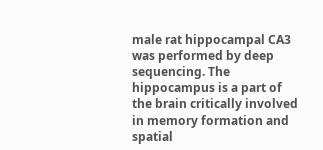male rat hippocampal CA3 was performed by deep sequencing. The hippocampus is a part of the brain critically involved in memory formation and spatial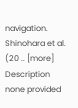navigation. Shinohara et al. (20 .. [more]
Description none provided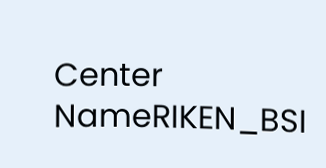Center NameRIKEN_BSI